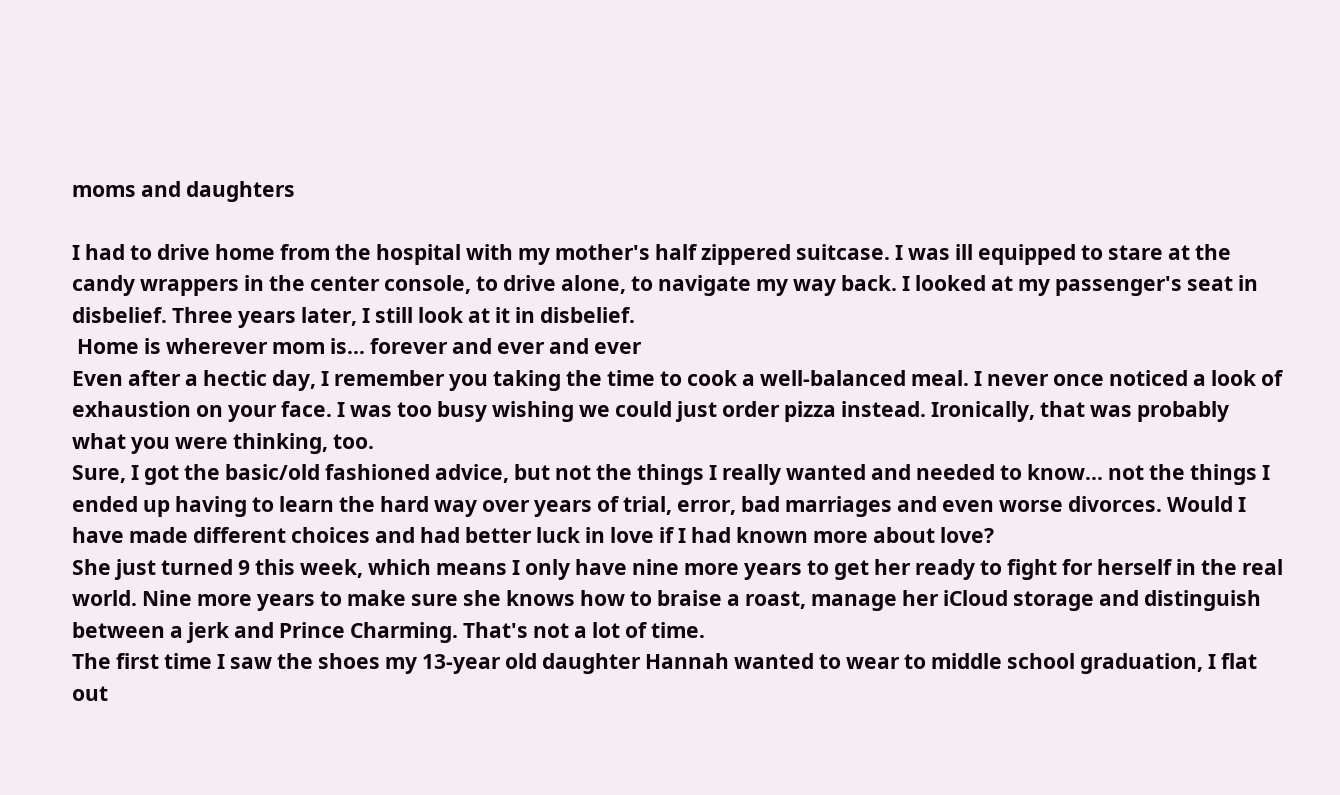moms and daughters

I had to drive home from the hospital with my mother's half zippered suitcase. I was ill equipped to stare at the candy wrappers in the center console, to drive alone, to navigate my way back. I looked at my passenger's seat in disbelief. Three years later, I still look at it in disbelief.
 Home is wherever mom is... forever and ever and ever
Even after a hectic day, I remember you taking the time to cook a well-balanced meal. I never once noticed a look of exhaustion on your face. I was too busy wishing we could just order pizza instead. Ironically, that was probably what you were thinking, too.
Sure, I got the basic/old fashioned advice, but not the things I really wanted and needed to know... not the things I ended up having to learn the hard way over years of trial, error, bad marriages and even worse divorces. Would I have made different choices and had better luck in love if I had known more about love?
She just turned 9 this week, which means I only have nine more years to get her ready to fight for herself in the real world. Nine more years to make sure she knows how to braise a roast, manage her iCloud storage and distinguish between a jerk and Prince Charming. That's not a lot of time.
The first time I saw the shoes my 13-year old daughter Hannah wanted to wear to middle school graduation, I flat out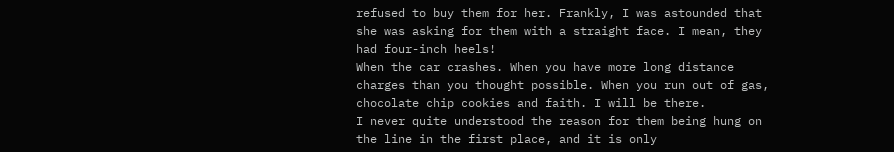refused to buy them for her. Frankly, I was astounded that she was asking for them with a straight face. I mean, they had four-inch heels!
When the car crashes. When you have more long distance charges than you thought possible. When you run out of gas, chocolate chip cookies and faith. I will be there.
I never quite understood the reason for them being hung on the line in the first place, and it is only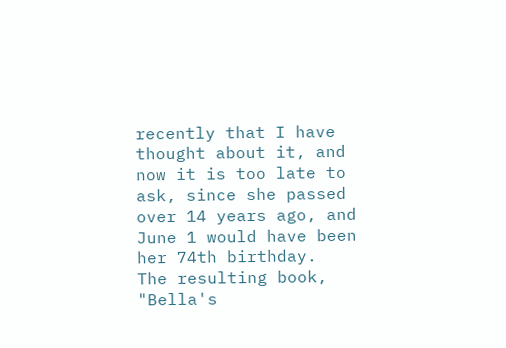recently that I have thought about it, and now it is too late to ask, since she passed over 14 years ago, and June 1 would have been her 74th birthday.
The resulting book, "Bella's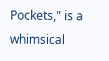Pockets," is a whimsical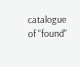catalogue of "found"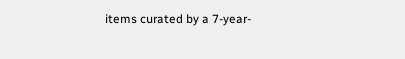items curated by a 7-year-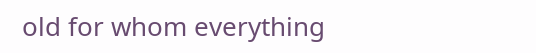old for whom everything